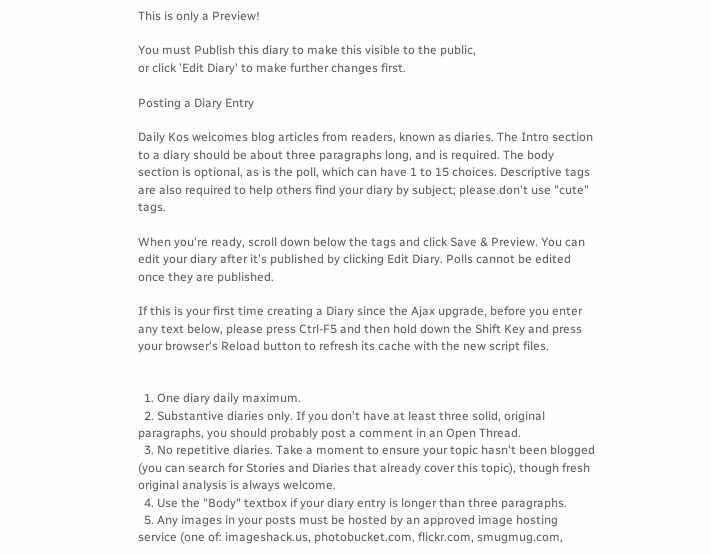This is only a Preview!

You must Publish this diary to make this visible to the public,
or click 'Edit Diary' to make further changes first.

Posting a Diary Entry

Daily Kos welcomes blog articles from readers, known as diaries. The Intro section to a diary should be about three paragraphs long, and is required. The body section is optional, as is the poll, which can have 1 to 15 choices. Descriptive tags are also required to help others find your diary by subject; please don't use "cute" tags.

When you're ready, scroll down below the tags and click Save & Preview. You can edit your diary after it's published by clicking Edit Diary. Polls cannot be edited once they are published.

If this is your first time creating a Diary since the Ajax upgrade, before you enter any text below, please press Ctrl-F5 and then hold down the Shift Key and press your browser's Reload button to refresh its cache with the new script files.


  1. One diary daily maximum.
  2. Substantive diaries only. If you don't have at least three solid, original paragraphs, you should probably post a comment in an Open Thread.
  3. No repetitive diaries. Take a moment to ensure your topic hasn't been blogged (you can search for Stories and Diaries that already cover this topic), though fresh original analysis is always welcome.
  4. Use the "Body" textbox if your diary entry is longer than three paragraphs.
  5. Any images in your posts must be hosted by an approved image hosting service (one of: imageshack.us, photobucket.com, flickr.com, smugmug.com,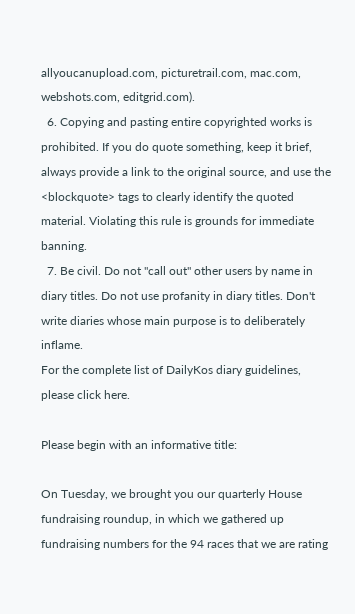allyoucanupload.com, picturetrail.com, mac.com, webshots.com, editgrid.com).
  6. Copying and pasting entire copyrighted works is prohibited. If you do quote something, keep it brief, always provide a link to the original source, and use the <blockquote> tags to clearly identify the quoted material. Violating this rule is grounds for immediate banning.
  7. Be civil. Do not "call out" other users by name in diary titles. Do not use profanity in diary titles. Don't write diaries whose main purpose is to deliberately inflame.
For the complete list of DailyKos diary guidelines, please click here.

Please begin with an informative title:

On Tuesday, we brought you our quarterly House fundraising roundup, in which we gathered up fundraising numbers for the 94 races that we are rating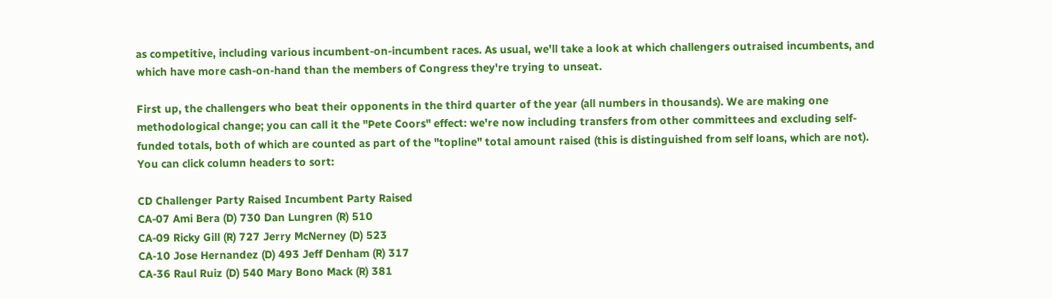as competitive, including various incumbent-on-incumbent races. As usual, we'll take a look at which challengers outraised incumbents, and which have more cash-on-hand than the members of Congress they're trying to unseat.

First up, the challengers who beat their opponents in the third quarter of the year (all numbers in thousands). We are making one methodological change; you can call it the "Pete Coors" effect: we're now including transfers from other committees and excluding self-funded totals, both of which are counted as part of the "topline" total amount raised (this is distinguished from self loans, which are not). You can click column headers to sort:

CD Challenger Party Raised Incumbent Party Raised
CA-07 Ami Bera (D) 730 Dan Lungren (R) 510
CA-09 Ricky Gill (R) 727 Jerry McNerney (D) 523
CA-10 Jose Hernandez (D) 493 Jeff Denham (R) 317
CA-36 Raul Ruiz (D) 540 Mary Bono Mack (R) 381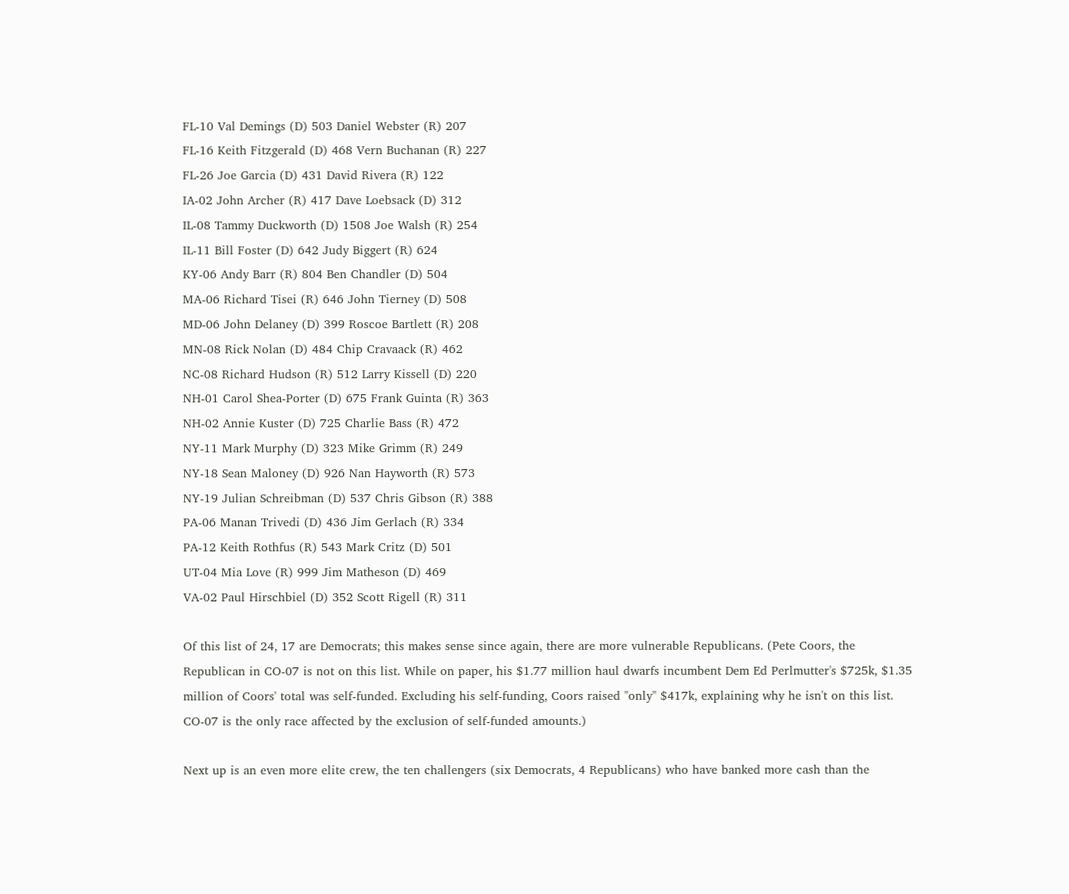FL-10 Val Demings (D) 503 Daniel Webster (R) 207
FL-16 Keith Fitzgerald (D) 468 Vern Buchanan (R) 227
FL-26 Joe Garcia (D) 431 David Rivera (R) 122
IA-02 John Archer (R) 417 Dave Loebsack (D) 312
IL-08 Tammy Duckworth (D) 1508 Joe Walsh (R) 254
IL-11 Bill Foster (D) 642 Judy Biggert (R) 624
KY-06 Andy Barr (R) 804 Ben Chandler (D) 504
MA-06 Richard Tisei (R) 646 John Tierney (D) 508
MD-06 John Delaney (D) 399 Roscoe Bartlett (R) 208
MN-08 Rick Nolan (D) 484 Chip Cravaack (R) 462
NC-08 Richard Hudson (R) 512 Larry Kissell (D) 220
NH-01 Carol Shea-Porter (D) 675 Frank Guinta (R) 363
NH-02 Annie Kuster (D) 725 Charlie Bass (R) 472
NY-11 Mark Murphy (D) 323 Mike Grimm (R) 249
NY-18 Sean Maloney (D) 926 Nan Hayworth (R) 573
NY-19 Julian Schreibman (D) 537 Chris Gibson (R) 388
PA-06 Manan Trivedi (D) 436 Jim Gerlach (R) 334
PA-12 Keith Rothfus (R) 543 Mark Critz (D) 501
UT-04 Mia Love (R) 999 Jim Matheson (D) 469
VA-02 Paul Hirschbiel (D) 352 Scott Rigell (R) 311

Of this list of 24, 17 are Democrats; this makes sense since again, there are more vulnerable Republicans. (Pete Coors, the Republican in CO-07 is not on this list. While on paper, his $1.77 million haul dwarfs incumbent Dem Ed Perlmutter's $725k, $1.35 million of Coors' total was self-funded. Excluding his self-funding, Coors raised "only" $417k, explaining why he isn't on this list. CO-07 is the only race affected by the exclusion of self-funded amounts.)

Next up is an even more elite crew, the ten challengers (six Democrats, 4 Republicans) who have banked more cash than the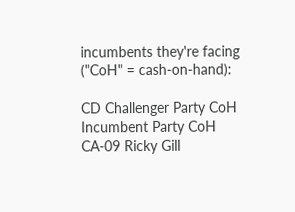incumbents they're facing ("CoH" = cash-on-hand):

CD Challenger Party CoH Incumbent Party CoH
CA-09 Ricky Gill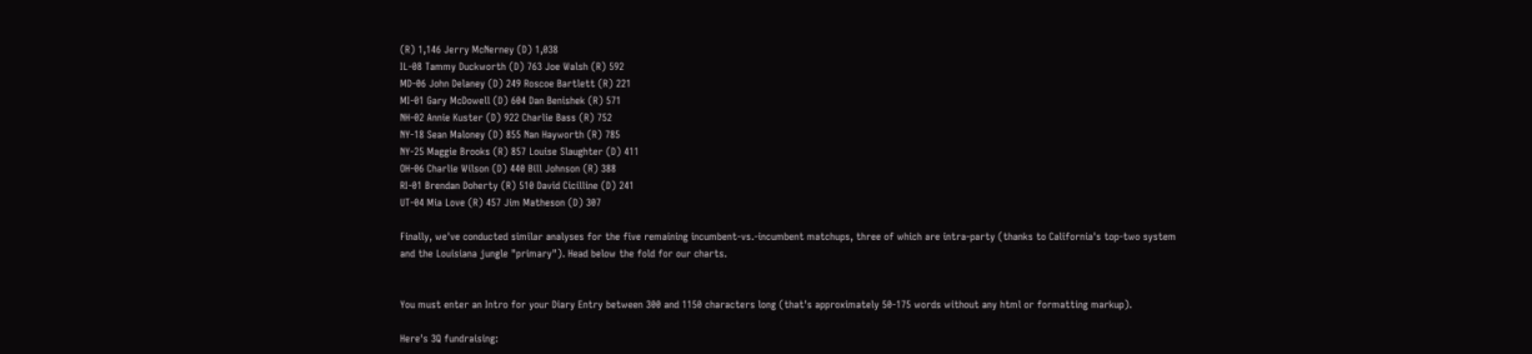(R) 1,146 Jerry McNerney (D) 1,038
IL-08 Tammy Duckworth (D) 763 Joe Walsh (R) 592
MD-06 John Delaney (D) 249 Roscoe Bartlett (R) 221
MI-01 Gary McDowell (D) 604 Dan Benishek (R) 571
NH-02 Annie Kuster (D) 922 Charlie Bass (R) 752
NY-18 Sean Maloney (D) 855 Nan Hayworth (R) 785
NY-25 Maggie Brooks (R) 857 Louise Slaughter (D) 411
OH-06 Charlie Wilson (D) 440 Bill Johnson (R) 388
RI-01 Brendan Doherty (R) 510 David Cicilline (D) 241
UT-04 Mia Love (R) 457 Jim Matheson (D) 307

Finally, we've conducted similar analyses for the five remaining incumbent-vs.-incumbent matchups, three of which are intra-party (thanks to California's top-two system and the Louisiana jungle "primary"). Head below the fold for our charts.


You must enter an Intro for your Diary Entry between 300 and 1150 characters long (that's approximately 50-175 words without any html or formatting markup).

Here's 3Q fundraising: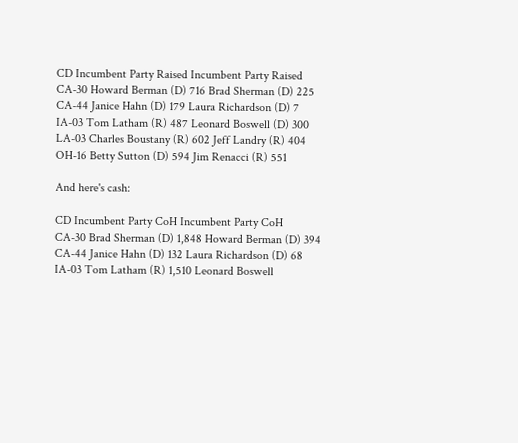CD Incumbent Party Raised Incumbent Party Raised
CA-30 Howard Berman (D) 716 Brad Sherman (D) 225
CA-44 Janice Hahn (D) 179 Laura Richardson (D) 7
IA-03 Tom Latham (R) 487 Leonard Boswell (D) 300
LA-03 Charles Boustany (R) 602 Jeff Landry (R) 404
OH-16 Betty Sutton (D) 594 Jim Renacci (R) 551

And here's cash:

CD Incumbent Party CoH Incumbent Party CoH
CA-30 Brad Sherman (D) 1,848 Howard Berman (D) 394
CA-44 Janice Hahn (D) 132 Laura Richardson (D) 68
IA-03 Tom Latham (R) 1,510 Leonard Boswell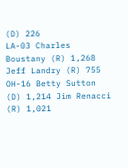(D) 226
LA-03 Charles Boustany (R) 1,268 Jeff Landry (R) 755
OH-16 Betty Sutton (D) 1,214 Jim Renacci (R) 1,021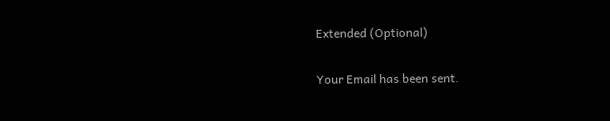Extended (Optional)

Your Email has been sent.